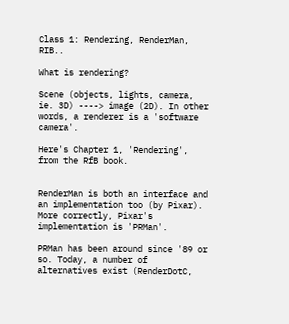Class 1: Rendering, RenderMan, RIB..

What is rendering?

Scene (objects, lights, camera, ie. 3D) ----> image (2D). In other words, a renderer is a 'software camera'.

Here's Chapter 1, 'Rendering', from the RfB book.


RenderMan is both an interface and an implementation too (by Pixar). More correctly, Pixar's implementation is 'PRMan'.

PRMan has been around since '89 or so. Today, a number of alternatives exist (RenderDotC,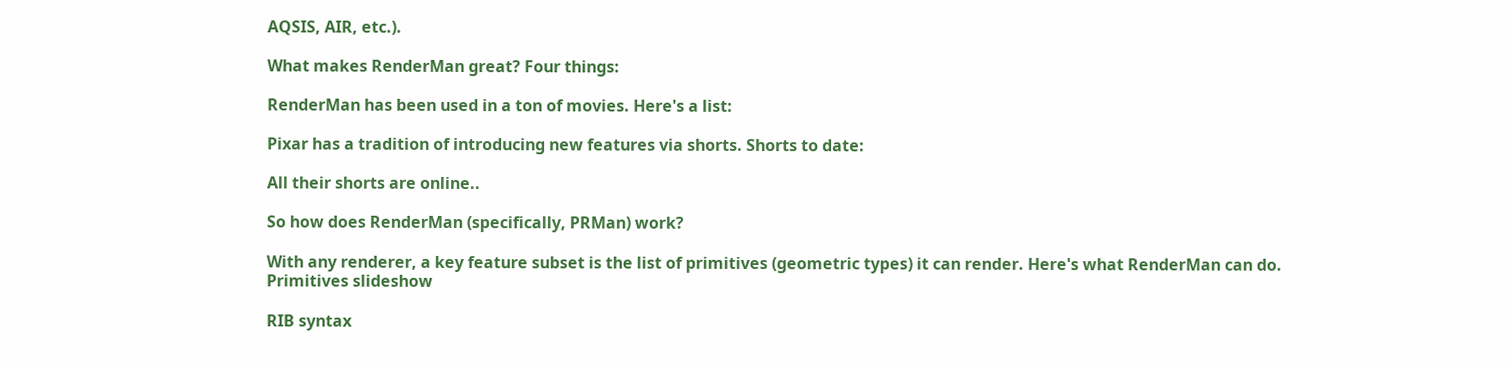AQSIS, AIR, etc.).

What makes RenderMan great? Four things:

RenderMan has been used in a ton of movies. Here's a list:

Pixar has a tradition of introducing new features via shorts. Shorts to date:

All their shorts are online..

So how does RenderMan (specifically, PRMan) work?

With any renderer, a key feature subset is the list of primitives (geometric types) it can render. Here's what RenderMan can do.
Primitives slideshow

RIB syntax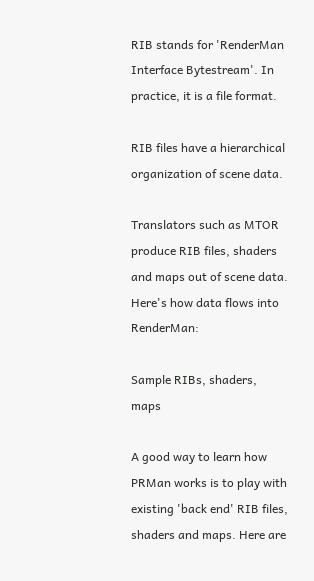RIB stands for 'RenderMan Interface Bytestream'. In practice, it is a file format.

RIB files have a hierarchical organization of scene data.

Translators such as MTOR produce RIB files, shaders and maps out of scene data. Here's how data flows into RenderMan:

Sample RIBs, shaders, maps

A good way to learn how PRMan works is to play with existing 'back end' RIB files, shaders and maps. Here are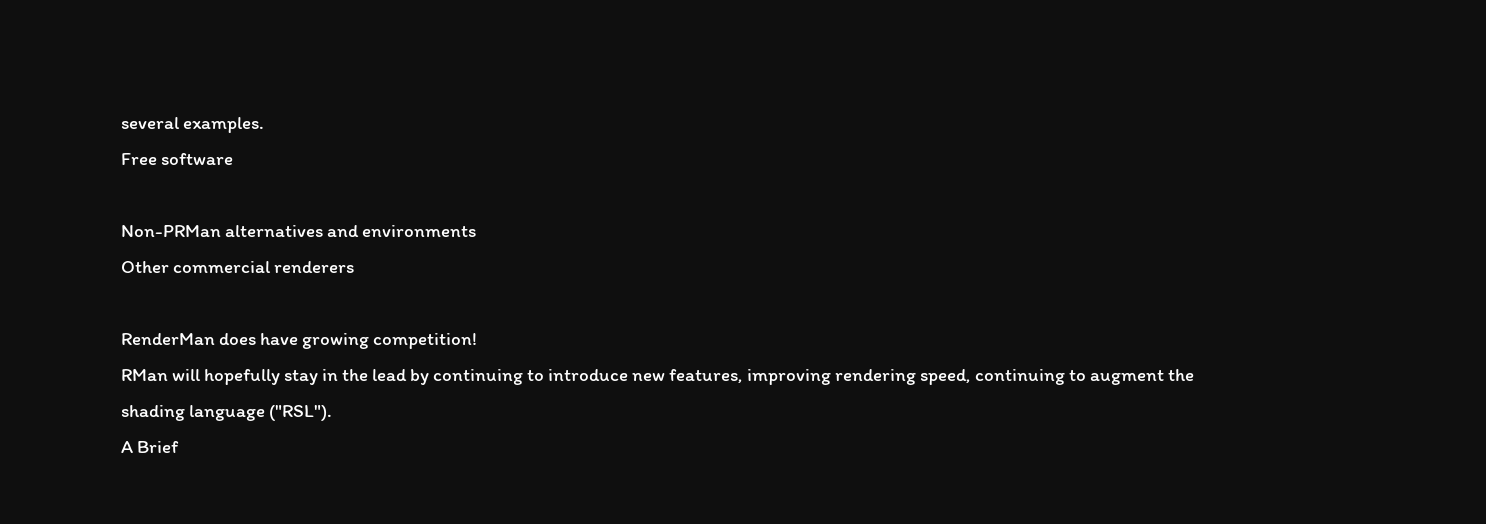several examples.
Free software

Non-PRMan alternatives and environments
Other commercial renderers

RenderMan does have growing competition!
RMan will hopefully stay in the lead by continuing to introduce new features, improving rendering speed, continuing to augment the shading language ("RSL").
A Brief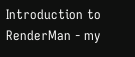Introduction to RenderMan - my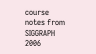course notes from SIGGRAPH 2006